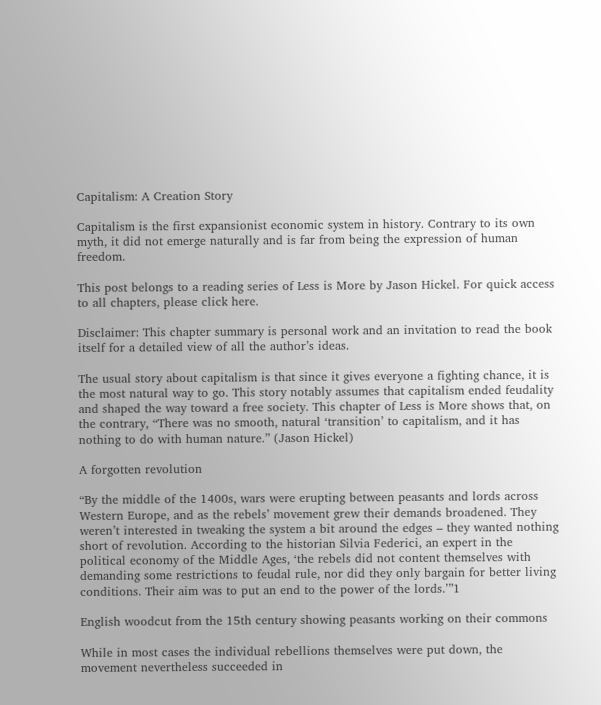Capitalism: A Creation Story

Capitalism is the first expansionist economic system in history. Contrary to its own myth, it did not emerge naturally and is far from being the expression of human freedom.

This post belongs to a reading series of Less is More by Jason Hickel. For quick access to all chapters, please click here.

Disclaimer: This chapter summary is personal work and an invitation to read the book itself for a detailed view of all the author’s ideas.

The usual story about capitalism is that since it gives everyone a fighting chance, it is the most natural way to go. This story notably assumes that capitalism ended feudality and shaped the way toward a free society. This chapter of Less is More shows that, on the contrary, “There was no smooth, natural ‘transition’ to capitalism, and it has nothing to do with human nature.” (Jason Hickel)

A forgotten revolution

“By the middle of the 1400s, wars were erupting between peasants and lords across Western Europe, and as the rebels’ movement grew their demands broadened. They weren’t interested in tweaking the system a bit around the edges – they wanted nothing short of revolution. According to the historian Silvia Federici, an expert in the political economy of the Middle Ages, ‘the rebels did not content themselves with demanding some restrictions to feudal rule, nor did they only bargain for better living conditions. Their aim was to put an end to the power of the lords.’”1

English woodcut from the 15th century showing peasants working on their commons

While in most cases the individual rebellions themselves were put down, the movement nevertheless succeeded in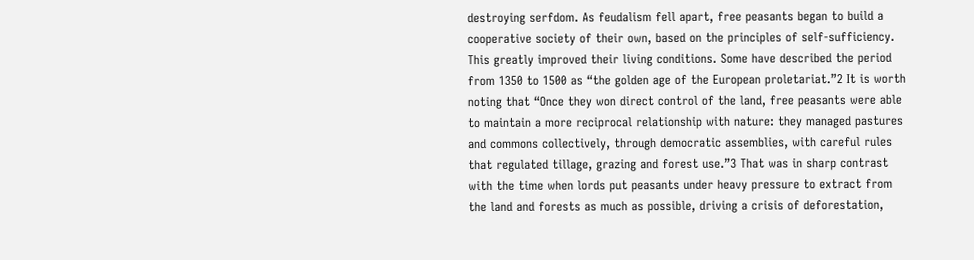destroying serfdom. As feudalism fell apart, free peasants began to build a cooperative society of their own, based on the principles of self-sufficiency. This greatly improved their living conditions. Some have described the period from 1350 to 1500 as “the golden age of the European proletariat.”2 It is worth noting that “Once they won direct control of the land, free peasants were able to maintain a more reciprocal relationship with nature: they managed pastures and commons collectively, through democratic assemblies, with careful rules that regulated tillage, grazing and forest use.”3 That was in sharp contrast with the time when lords put peasants under heavy pressure to extract from the land and forests as much as possible, driving a crisis of deforestation,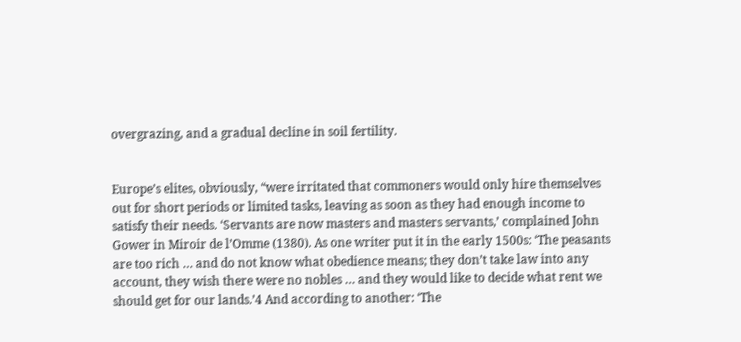overgrazing, and a gradual decline in soil fertility.


Europe’s elites, obviously, “were irritated that commoners would only hire themselves out for short periods or limited tasks, leaving as soon as they had enough income to satisfy their needs. ‘Servants are now masters and masters servants,’ complained John Gower in Miroir de l’Omme (1380). As one writer put it in the early 1500s: ‘The peasants are too rich … and do not know what obedience means; they don’t take law into any account, they wish there were no nobles … and they would like to decide what rent we should get for our lands.’4 And according to another: ‘The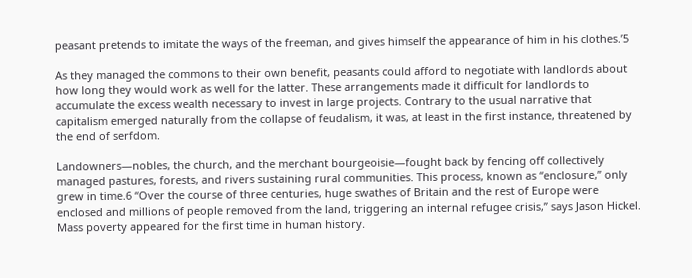peasant pretends to imitate the ways of the freeman, and gives himself the appearance of him in his clothes.’5

As they managed the commons to their own benefit, peasants could afford to negotiate with landlords about how long they would work as well for the latter. These arrangements made it difficult for landlords to accumulate the excess wealth necessary to invest in large projects. Contrary to the usual narrative that capitalism emerged naturally from the collapse of feudalism, it was, at least in the first instance, threatened by the end of serfdom.

Landowners—nobles, the church, and the merchant bourgeoisie—fought back by fencing off collectively managed pastures, forests, and rivers sustaining rural communities. This process, known as “enclosure,” only grew in time.6 “Over the course of three centuries, huge swathes of Britain and the rest of Europe were enclosed and millions of people removed from the land, triggering an internal refugee crisis,” says Jason Hickel. Mass poverty appeared for the first time in human history.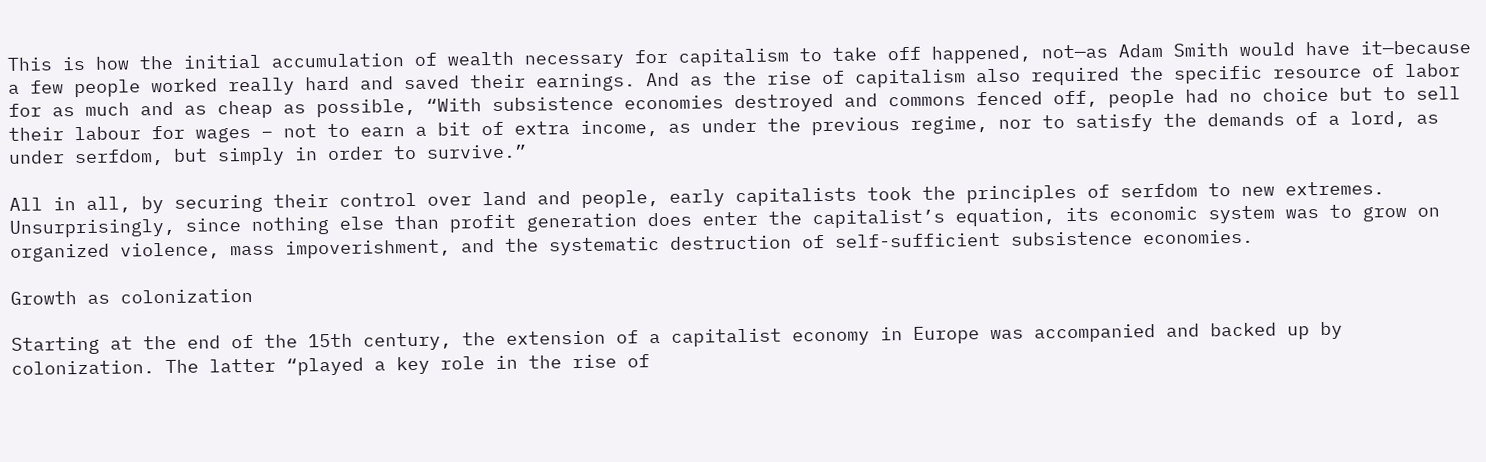This is how the initial accumulation of wealth necessary for capitalism to take off happened, not—as Adam Smith would have it—because a few people worked really hard and saved their earnings. And as the rise of capitalism also required the specific resource of labor for as much and as cheap as possible, “With subsistence economies destroyed and commons fenced off, people had no choice but to sell their labour for wages – not to earn a bit of extra income, as under the previous regime, nor to satisfy the demands of a lord, as under serfdom, but simply in order to survive.”

All in all, by securing their control over land and people, early capitalists took the principles of serfdom to new extremes. Unsurprisingly, since nothing else than profit generation does enter the capitalist’s equation, its economic system was to grow on organized violence, mass impoverishment, and the systematic destruction of self-sufficient subsistence economies.

Growth as colonization

Starting at the end of the 15th century, the extension of a capitalist economy in Europe was accompanied and backed up by colonization. The latter “played a key role in the rise of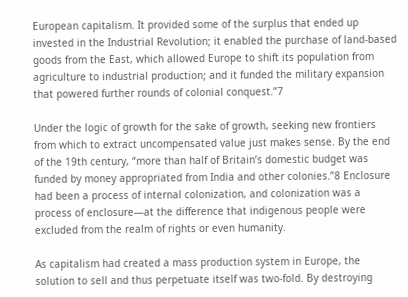European capitalism. It provided some of the surplus that ended up invested in the Industrial Revolution; it enabled the purchase of land-based goods from the East, which allowed Europe to shift its population from agriculture to industrial production; and it funded the military expansion that powered further rounds of colonial conquest.”7

Under the logic of growth for the sake of growth, seeking new frontiers from which to extract uncompensated value just makes sense. By the end of the 19th century, “more than half of Britain’s domestic budget was funded by money appropriated from India and other colonies.”8 Enclosure had been a process of internal colonization, and colonization was a process of enclosure—at the difference that indigenous people were excluded from the realm of rights or even humanity.

As capitalism had created a mass production system in Europe, the solution to sell and thus perpetuate itself was two-fold. By destroying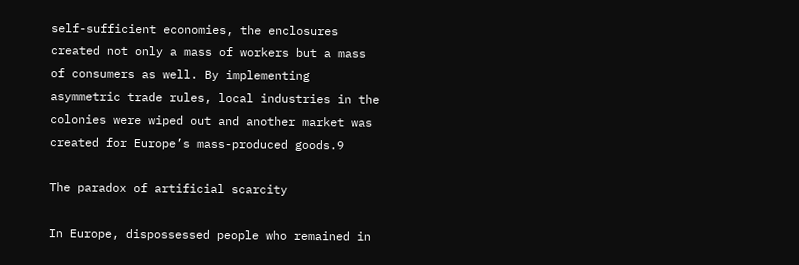self-sufficient economies, the enclosures created not only a mass of workers but a mass of consumers as well. By implementing asymmetric trade rules, local industries in the colonies were wiped out and another market was created for Europe’s mass-produced goods.9

The paradox of artificial scarcity

In Europe, dispossessed people who remained in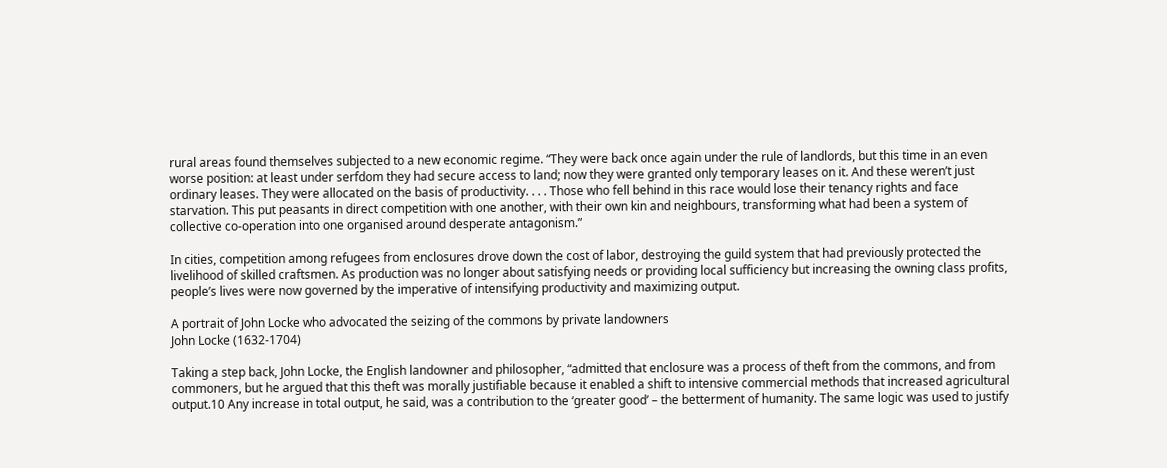rural areas found themselves subjected to a new economic regime. “They were back once again under the rule of landlords, but this time in an even worse position: at least under serfdom they had secure access to land; now they were granted only temporary leases on it. And these weren’t just ordinary leases. They were allocated on the basis of productivity. . . . Those who fell behind in this race would lose their tenancy rights and face starvation. This put peasants in direct competition with one another, with their own kin and neighbours, transforming what had been a system of collective co-operation into one organised around desperate antagonism.”

In cities, competition among refugees from enclosures drove down the cost of labor, destroying the guild system that had previously protected the livelihood of skilled craftsmen. As production was no longer about satisfying needs or providing local sufficiency but increasing the owning class profits, people’s lives were now governed by the imperative of intensifying productivity and maximizing output.

A portrait of John Locke who advocated the seizing of the commons by private landowners
John Locke (1632-1704)

Taking a step back, John Locke, the English landowner and philosopher, “admitted that enclosure was a process of theft from the commons, and from commoners, but he argued that this theft was morally justifiable because it enabled a shift to intensive commercial methods that increased agricultural output.10 Any increase in total output, he said, was a contribution to the ‘greater good’ – the betterment of humanity. The same logic was used to justify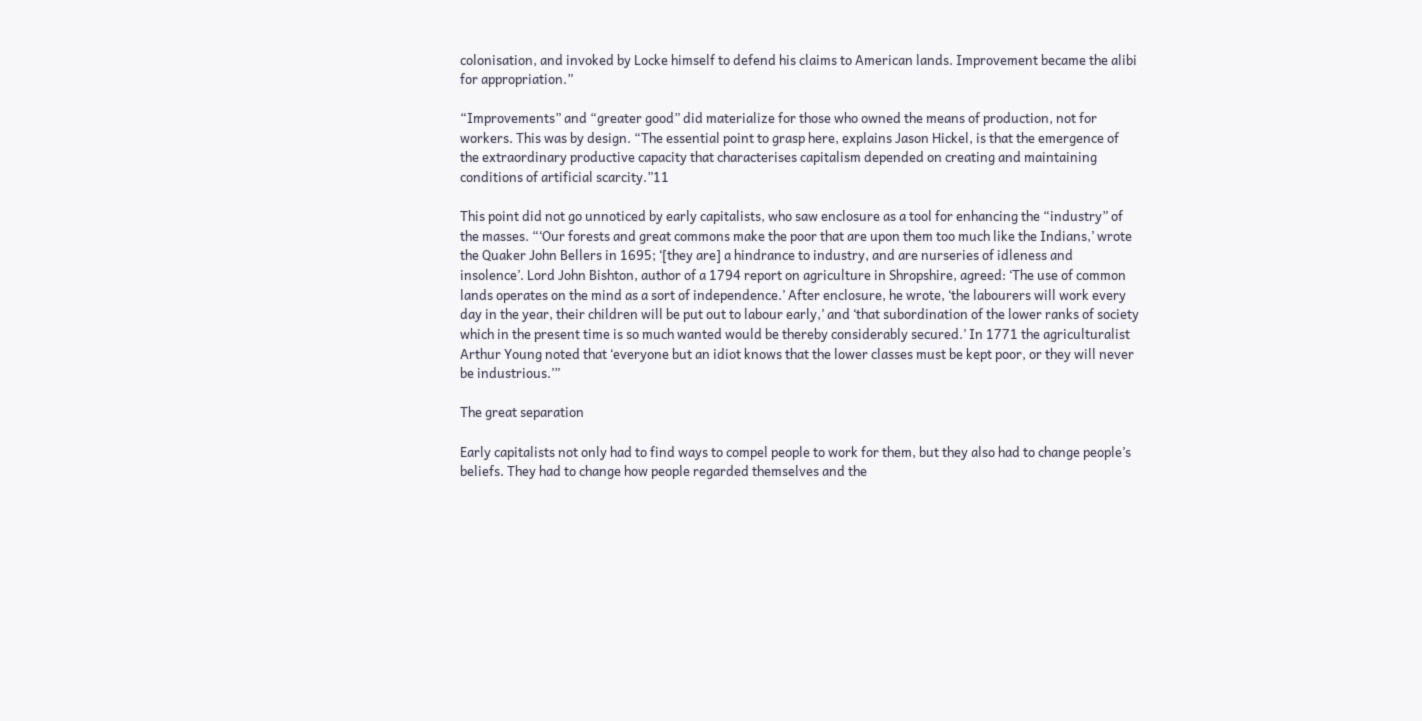colonisation, and invoked by Locke himself to defend his claims to American lands. Improvement became the alibi for appropriation.”

“Improvements” and “greater good” did materialize for those who owned the means of production, not for workers. This was by design. “The essential point to grasp here, explains Jason Hickel, is that the emergence of the extraordinary productive capacity that characterises capitalism depended on creating and maintaining conditions of artificial scarcity.”11

This point did not go unnoticed by early capitalists, who saw enclosure as a tool for enhancing the “industry” of the masses. “‘Our forests and great commons make the poor that are upon them too much like the Indians,’ wrote the Quaker John Bellers in 1695; ‘[they are] a hindrance to industry, and are nurseries of idleness and insolence’. Lord John Bishton, author of a 1794 report on agriculture in Shropshire, agreed: ‘The use of common lands operates on the mind as a sort of independence.’ After enclosure, he wrote, ‘the labourers will work every day in the year, their children will be put out to labour early,’ and ‘that subordination of the lower ranks of society which in the present time is so much wanted would be thereby considerably secured.’ In 1771 the agriculturalist Arthur Young noted that ‘everyone but an idiot knows that the lower classes must be kept poor, or they will never be industrious.’”

The great separation

Early capitalists not only had to find ways to compel people to work for them, but they also had to change people’s beliefs. They had to change how people regarded themselves and the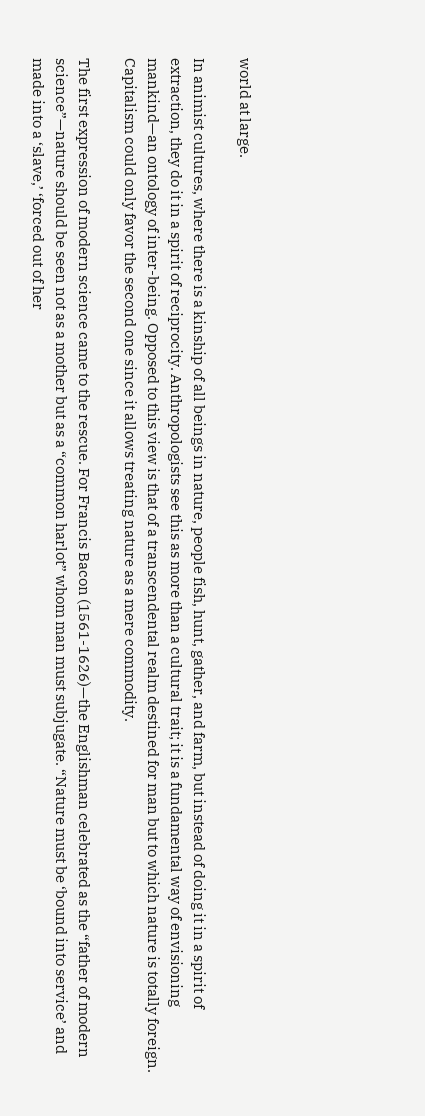world at large.

In animist cultures, where there is a kinship of all beings in nature, people fish, hunt, gather, and farm, but instead of doing it in a spirit of extraction, they do it in a spirit of reciprocity. Anthropologists see this as more than a cultural trait; it is a fundamental way of envisioning mankind—an ontology of inter-being. Opposed to this view is that of a transcendental realm destined for man but to which nature is totally foreign. Capitalism could only favor the second one since it allows treating nature as a mere commodity.

The first expression of modern science came to the rescue. For Francis Bacon (1561-1626)—the Englishman celebrated as the “father of modern science”—nature should be seen not as a mother but as a “common harlot” whom man must subjugate. “Nature must be ‘bound into service’ and made into a ‘slave,’ ‘forced out of her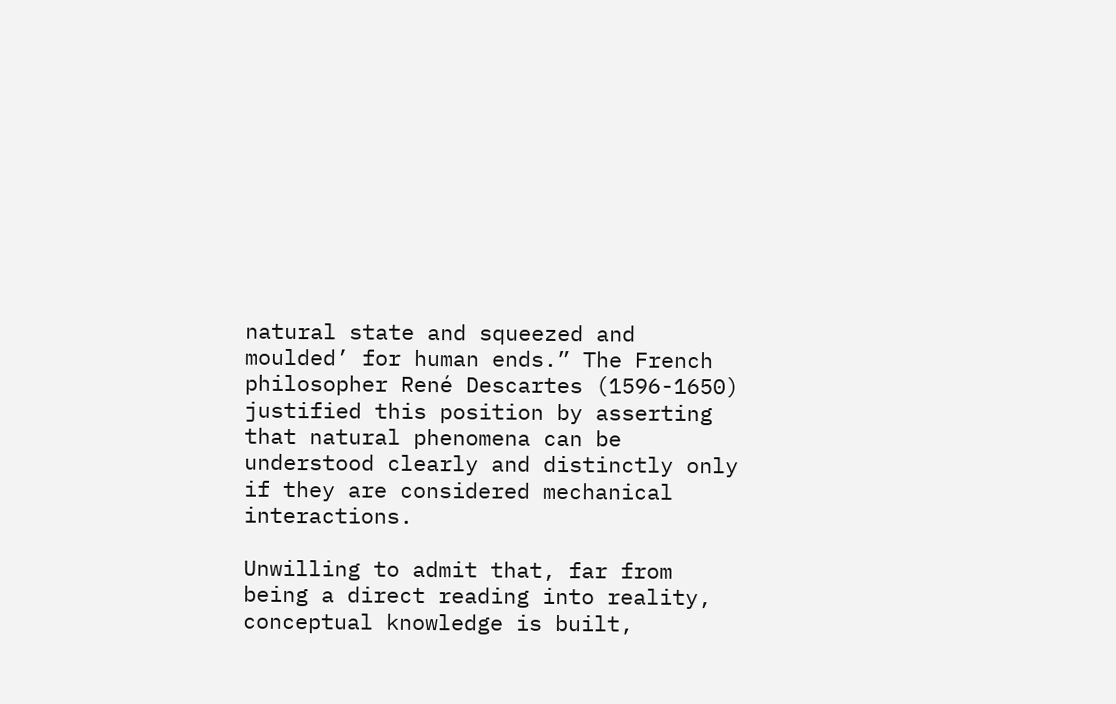natural state and squeezed and moulded’ for human ends.” The French philosopher René Descartes (1596-1650) justified this position by asserting that natural phenomena can be understood clearly and distinctly only if they are considered mechanical interactions.

Unwilling to admit that, far from being a direct reading into reality, conceptual knowledge is built,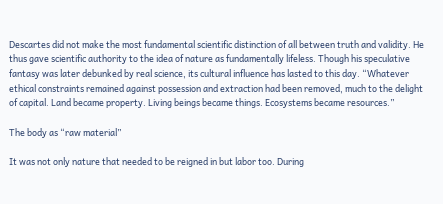Descartes did not make the most fundamental scientific distinction of all between truth and validity. He thus gave scientific authority to the idea of nature as fundamentally lifeless. Though his speculative fantasy was later debunked by real science, its cultural influence has lasted to this day. “Whatever ethical constraints remained against possession and extraction had been removed, much to the delight of capital. Land became property. Living beings became things. Ecosystems became resources.”

The body as “raw material”

It was not only nature that needed to be reigned in but labor too. During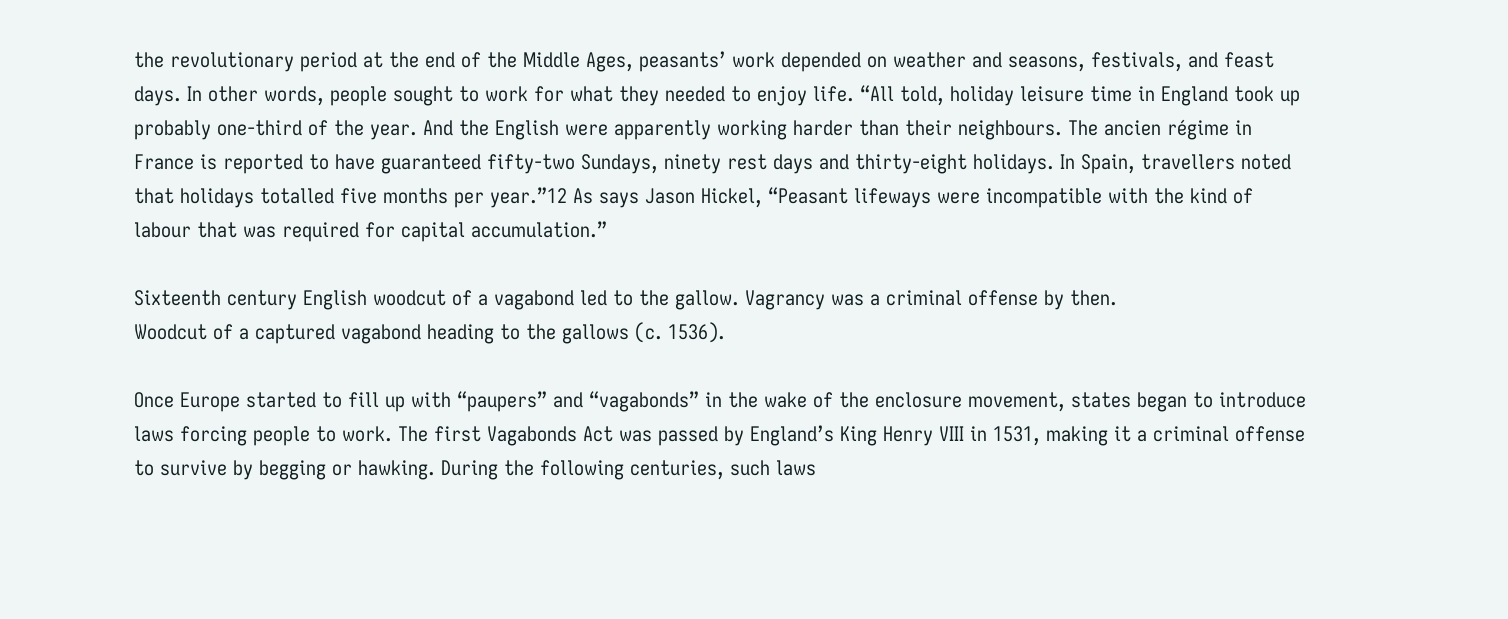the revolutionary period at the end of the Middle Ages, peasants’ work depended on weather and seasons, festivals, and feast days. In other words, people sought to work for what they needed to enjoy life. “All told, holiday leisure time in England took up probably one-third of the year. And the English were apparently working harder than their neighbours. The ancien régime in France is reported to have guaranteed fifty-two Sundays, ninety rest days and thirty-eight holidays. In Spain, travellers noted that holidays totalled five months per year.”12 As says Jason Hickel, “Peasant lifeways were incompatible with the kind of labour that was required for capital accumulation.”

Sixteenth century English woodcut of a vagabond led to the gallow. Vagrancy was a criminal offense by then.
Woodcut of a captured vagabond heading to the gallows (c. 1536).

Once Europe started to fill up with “paupers” and “vagabonds” in the wake of the enclosure movement, states began to introduce laws forcing people to work. The first Vagabonds Act was passed by England’s King Henry VIII in 1531, making it a criminal offense to survive by begging or hawking. During the following centuries, such laws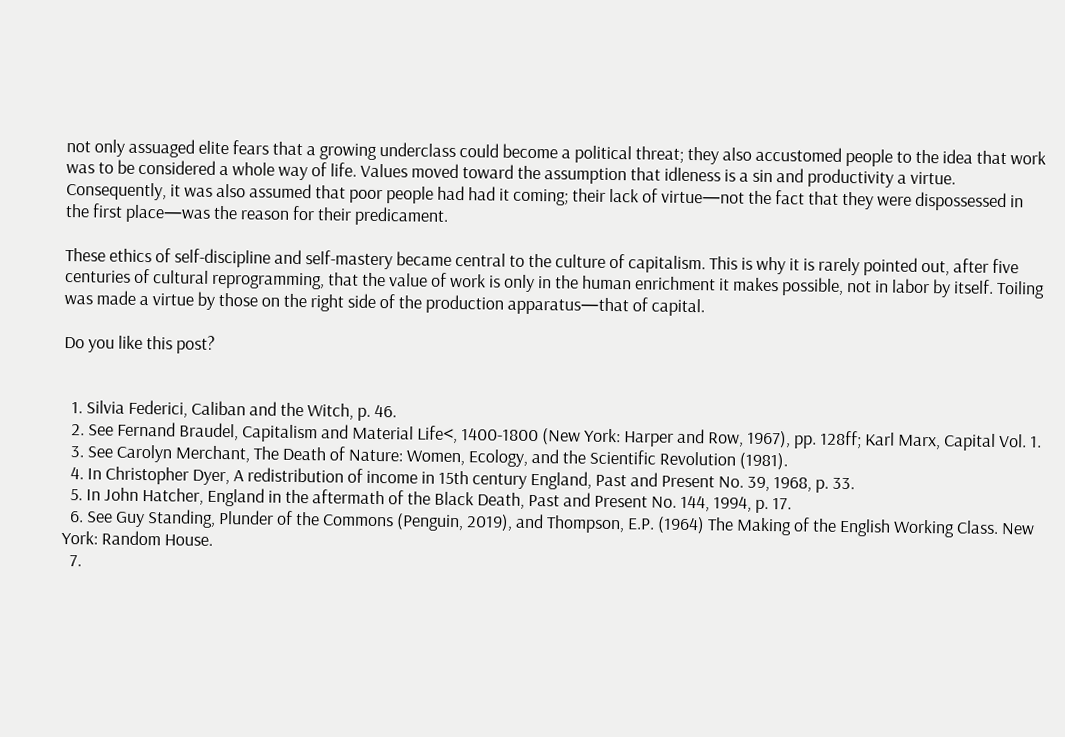not only assuaged elite fears that a growing underclass could become a political threat; they also accustomed people to the idea that work was to be considered a whole way of life. Values moved toward the assumption that idleness is a sin and productivity a virtue. Consequently, it was also assumed that poor people had had it coming; their lack of virtue—not the fact that they were dispossessed in the first place—was the reason for their predicament.

These ethics of self-discipline and self-mastery became central to the culture of capitalism. This is why it is rarely pointed out, after five centuries of cultural reprogramming, that the value of work is only in the human enrichment it makes possible, not in labor by itself. Toiling was made a virtue by those on the right side of the production apparatus—that of capital.

Do you like this post?


  1. Silvia Federici, Caliban and the Witch, p. 46.
  2. See Fernand Braudel, Capitalism and Material Life<, 1400-1800 (New York: Harper and Row, 1967), pp. 128ff; Karl Marx, Capital Vol. 1.
  3. See Carolyn Merchant, The Death of Nature: Women, Ecology, and the Scientific Revolution (1981).
  4. In Christopher Dyer, A redistribution of income in 15th century England, Past and Present No. 39, 1968, p. 33.
  5. In John Hatcher, England in the aftermath of the Black Death, Past and Present No. 144, 1994, p. 17.
  6. See Guy Standing, Plunder of the Commons (Penguin, 2019), and Thompson, E.P. (1964) The Making of the English Working Class. New York: Random House.
  7.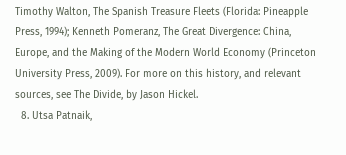Timothy Walton, The Spanish Treasure Fleets (Florida: Pineapple Press, 1994); Kenneth Pomeranz, The Great Divergence: China, Europe, and the Making of the Modern World Economy (Princeton University Press, 2009). For more on this history, and relevant sources, see The Divide, by Jason Hickel.
  8. Utsa Patnaik,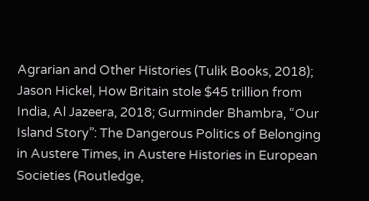Agrarian and Other Histories (Tulik Books, 2018); Jason Hickel, How Britain stole $45 trillion from India, Al Jazeera, 2018; Gurminder Bhambra, “Our Island Story”: The Dangerous Politics of Belonging in Austere Times, in Austere Histories in European Societies (Routledge,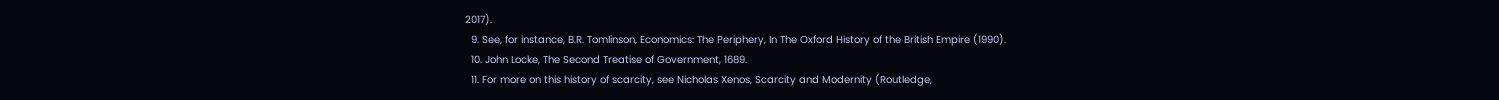2017).
  9. See, for instance, B.R. Tomlinson, Economics: The Periphery, In The Oxford History of the British Empire (1990).
  10. John Locke, The Second Treatise of Government, 1689.
  11. For more on this history of scarcity, see Nicholas Xenos, Scarcity and Modernity (Routledge,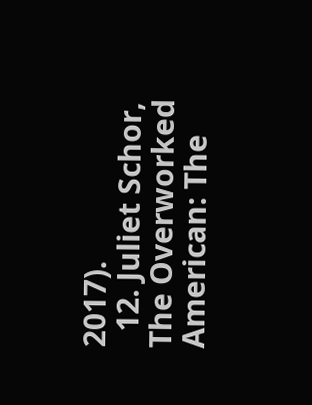2017).
  12. Juliet Schor, The Overworked American: The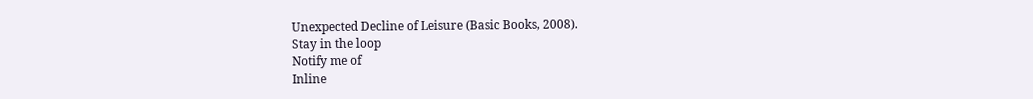Unexpected Decline of Leisure (Basic Books, 2008).
Stay in the loop
Notify me of
Inline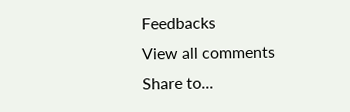Feedbacks
View all comments
Share to...